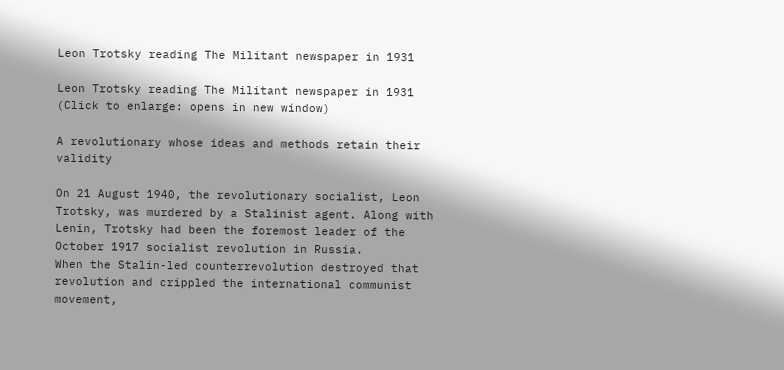Leon Trotsky reading The Militant newspaper in 1931

Leon Trotsky reading The Militant newspaper in 1931   (Click to enlarge: opens in new window)

A revolutionary whose ideas and methods retain their validity

On 21 August 1940, the revolutionary socialist, Leon Trotsky, was murdered by a Stalinist agent. Along with Lenin, Trotsky had been the foremost leader of the October 1917 socialist revolution in Russia.
When the Stalin-led counterrevolution destroyed that revolution and crippled the international communist movement,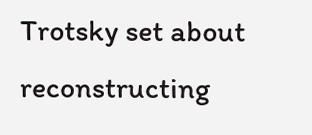Trotsky set about reconstructing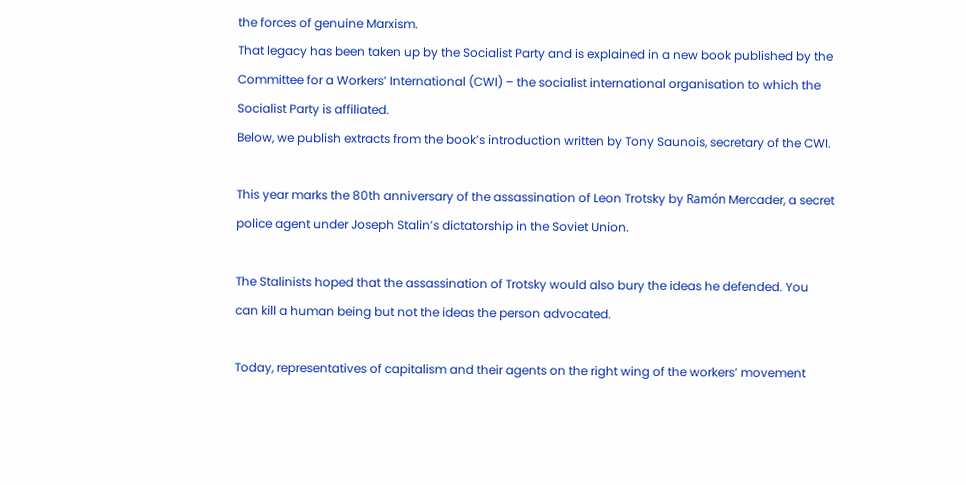the forces of genuine Marxism.
That legacy has been taken up by the Socialist Party and is explained in a new book published by the Committee for a Workers’ International (CWI) – the socialist international organisation to which the Socialist Party is affiliated.
Below, we publish extracts from the book’s introduction written by Tony Saunois, secretary of the CWI.

This year marks the 80th anniversary of the assassination of Leon Trotsky by Ramón Mercader, a secret police agent under Joseph Stalin’s dictatorship in the Soviet Union.

The Stalinists hoped that the assassination of Trotsky would also bury the ideas he defended. You can kill a human being but not the ideas the person advocated.

Today, representatives of capitalism and their agents on the right wing of the workers’ movement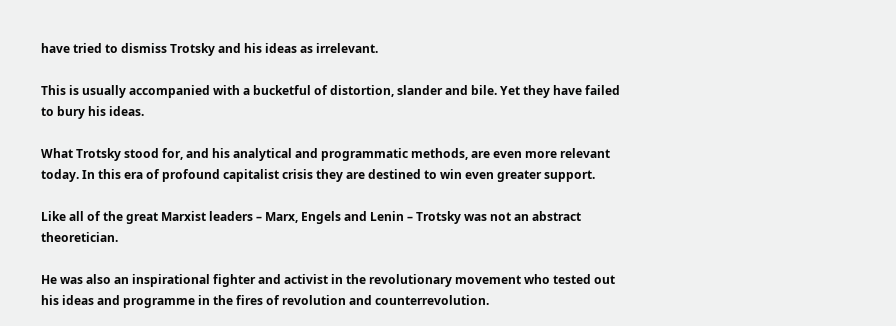have tried to dismiss Trotsky and his ideas as irrelevant.

This is usually accompanied with a bucketful of distortion, slander and bile. Yet they have failed to bury his ideas.

What Trotsky stood for, and his analytical and programmatic methods, are even more relevant today. In this era of profound capitalist crisis they are destined to win even greater support.

Like all of the great Marxist leaders – Marx, Engels and Lenin – Trotsky was not an abstract theoretician.

He was also an inspirational fighter and activist in the revolutionary movement who tested out his ideas and programme in the fires of revolution and counterrevolution.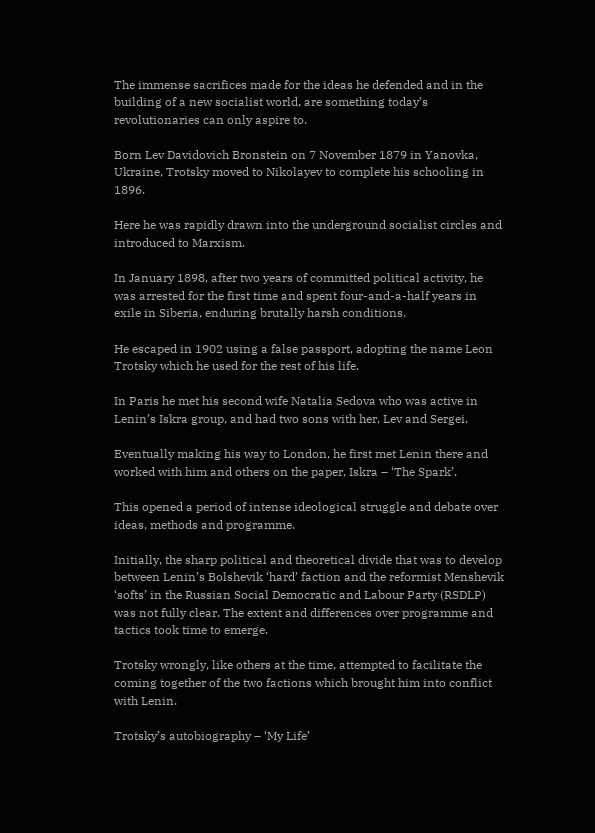The immense sacrifices made for the ideas he defended and in the building of a new socialist world, are something today’s revolutionaries can only aspire to.

Born Lev Davidovich Bronstein on 7 November 1879 in Yanovka, Ukraine, Trotsky moved to Nikolayev to complete his schooling in 1896.

Here he was rapidly drawn into the underground socialist circles and introduced to Marxism.

In January 1898, after two years of committed political activity, he was arrested for the first time and spent four-and-a-half years in exile in Siberia, enduring brutally harsh conditions.

He escaped in 1902 using a false passport, adopting the name Leon Trotsky which he used for the rest of his life.

In Paris he met his second wife Natalia Sedova who was active in Lenin’s Iskra group, and had two sons with her, Lev and Sergei.

Eventually making his way to London, he first met Lenin there and worked with him and others on the paper, Iskra – ‘The Spark’.

This opened a period of intense ideological struggle and debate over ideas, methods and programme.

Initially, the sharp political and theoretical divide that was to develop between Lenin’s Bolshevik ‘hard’ faction and the reformist Menshevik ‘softs’ in the Russian Social Democratic and Labour Party (RSDLP) was not fully clear. The extent and differences over programme and tactics took time to emerge.

Trotsky wrongly, like others at the time, attempted to facilitate the coming together of the two factions which brought him into conflict with Lenin.

Trotsky’s autobiography – ‘My Life’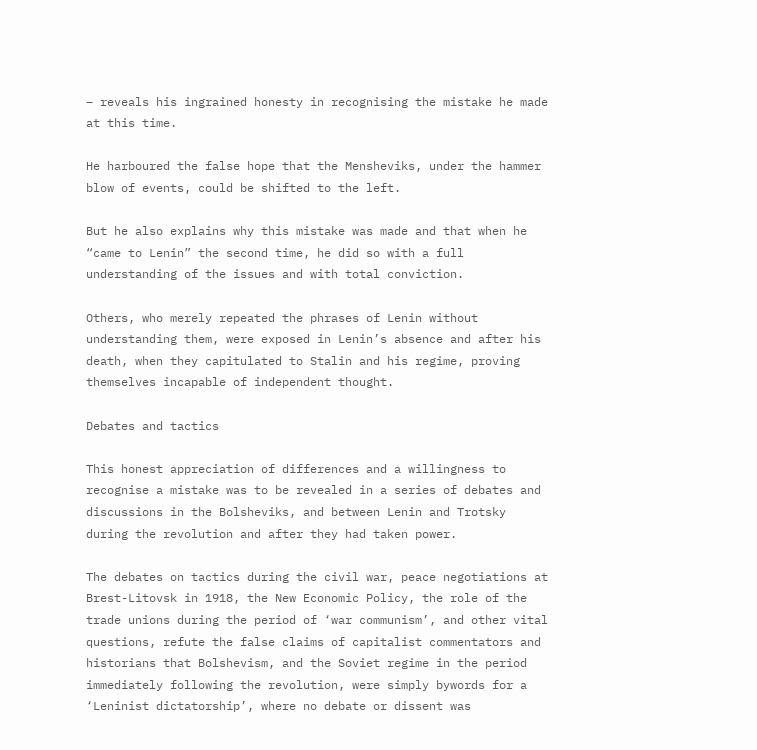– reveals his ingrained honesty in recognising the mistake he made at this time.

He harboured the false hope that the Mensheviks, under the hammer blow of events, could be shifted to the left.

But he also explains why this mistake was made and that when he “came to Lenin” the second time, he did so with a full understanding of the issues and with total conviction.

Others, who merely repeated the phrases of Lenin without understanding them, were exposed in Lenin’s absence and after his death, when they capitulated to Stalin and his regime, proving themselves incapable of independent thought.

Debates and tactics

This honest appreciation of differences and a willingness to recognise a mistake was to be revealed in a series of debates and discussions in the Bolsheviks, and between Lenin and Trotsky during the revolution and after they had taken power.

The debates on tactics during the civil war, peace negotiations at Brest-Litovsk in 1918, the New Economic Policy, the role of the trade unions during the period of ‘war communism’, and other vital questions, refute the false claims of capitalist commentators and historians that Bolshevism, and the Soviet regime in the period immediately following the revolution, were simply bywords for a ‘Leninist dictatorship’, where no debate or dissent was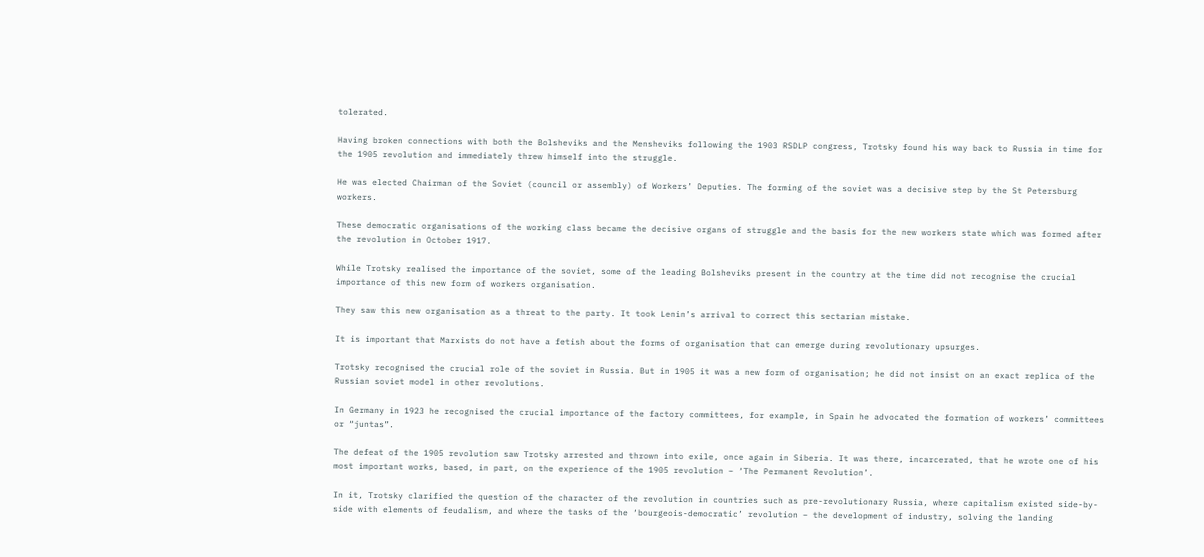tolerated.

Having broken connections with both the Bolsheviks and the Mensheviks following the 1903 RSDLP congress, Trotsky found his way back to Russia in time for the 1905 revolution and immediately threw himself into the struggle.

He was elected Chairman of the Soviet (council or assembly) of Workers’ Deputies. The forming of the soviet was a decisive step by the St Petersburg workers.

These democratic organisations of the working class became the decisive organs of struggle and the basis for the new workers state which was formed after the revolution in October 1917.

While Trotsky realised the importance of the soviet, some of the leading Bolsheviks present in the country at the time did not recognise the crucial importance of this new form of workers organisation.

They saw this new organisation as a threat to the party. It took Lenin’s arrival to correct this sectarian mistake.

It is important that Marxists do not have a fetish about the forms of organisation that can emerge during revolutionary upsurges.

Trotsky recognised the crucial role of the soviet in Russia. But in 1905 it was a new form of organisation; he did not insist on an exact replica of the Russian soviet model in other revolutions.

In Germany in 1923 he recognised the crucial importance of the factory committees, for example, in Spain he advocated the formation of workers’ committees or “juntas”.

The defeat of the 1905 revolution saw Trotsky arrested and thrown into exile, once again in Siberia. It was there, incarcerated, that he wrote one of his most important works, based, in part, on the experience of the 1905 revolution – ‘The Permanent Revolution’.

In it, Trotsky clarified the question of the character of the revolution in countries such as pre-revolutionary Russia, where capitalism existed side-by-side with elements of feudalism, and where the tasks of the ‘bourgeois-democratic’ revolution – the development of industry, solving the landing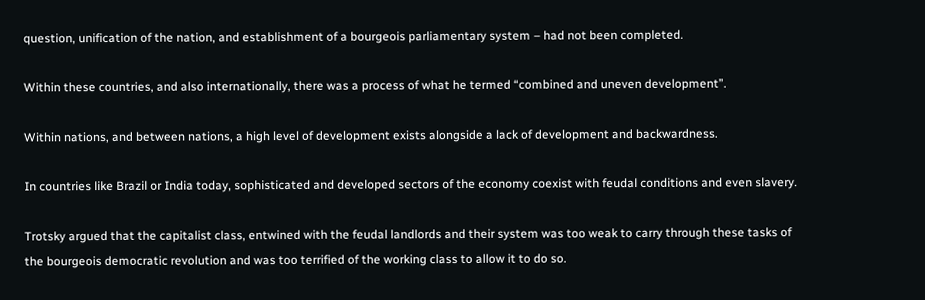question, unification of the nation, and establishment of a bourgeois parliamentary system – had not been completed.

Within these countries, and also internationally, there was a process of what he termed “combined and uneven development”.

Within nations, and between nations, a high level of development exists alongside a lack of development and backwardness.

In countries like Brazil or India today, sophisticated and developed sectors of the economy coexist with feudal conditions and even slavery.

Trotsky argued that the capitalist class, entwined with the feudal landlords and their system was too weak to carry through these tasks of the bourgeois democratic revolution and was too terrified of the working class to allow it to do so.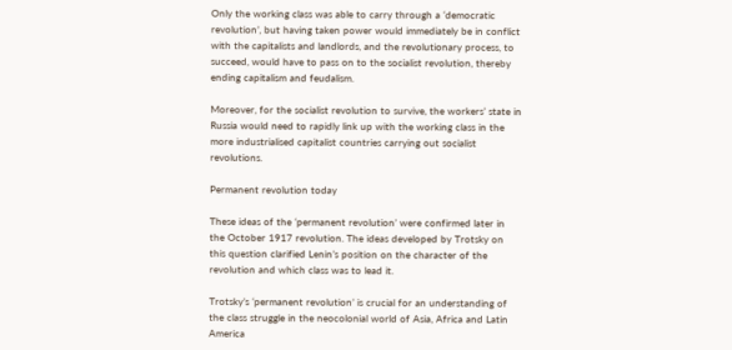Only the working class was able to carry through a ‘democratic revolution’, but having taken power would immediately be in conflict with the capitalists and landlords, and the revolutionary process, to succeed, would have to pass on to the socialist revolution, thereby ending capitalism and feudalism.

Moreover, for the socialist revolution to survive, the workers’ state in Russia would need to rapidly link up with the working class in the more industrialised capitalist countries carrying out socialist revolutions.

Permanent revolution today

These ideas of the ‘permanent revolution’ were confirmed later in the October 1917 revolution. The ideas developed by Trotsky on this question clarified Lenin’s position on the character of the revolution and which class was to lead it.

Trotsky’s ‘permanent revolution’ is crucial for an understanding of the class struggle in the neocolonial world of Asia, Africa and Latin America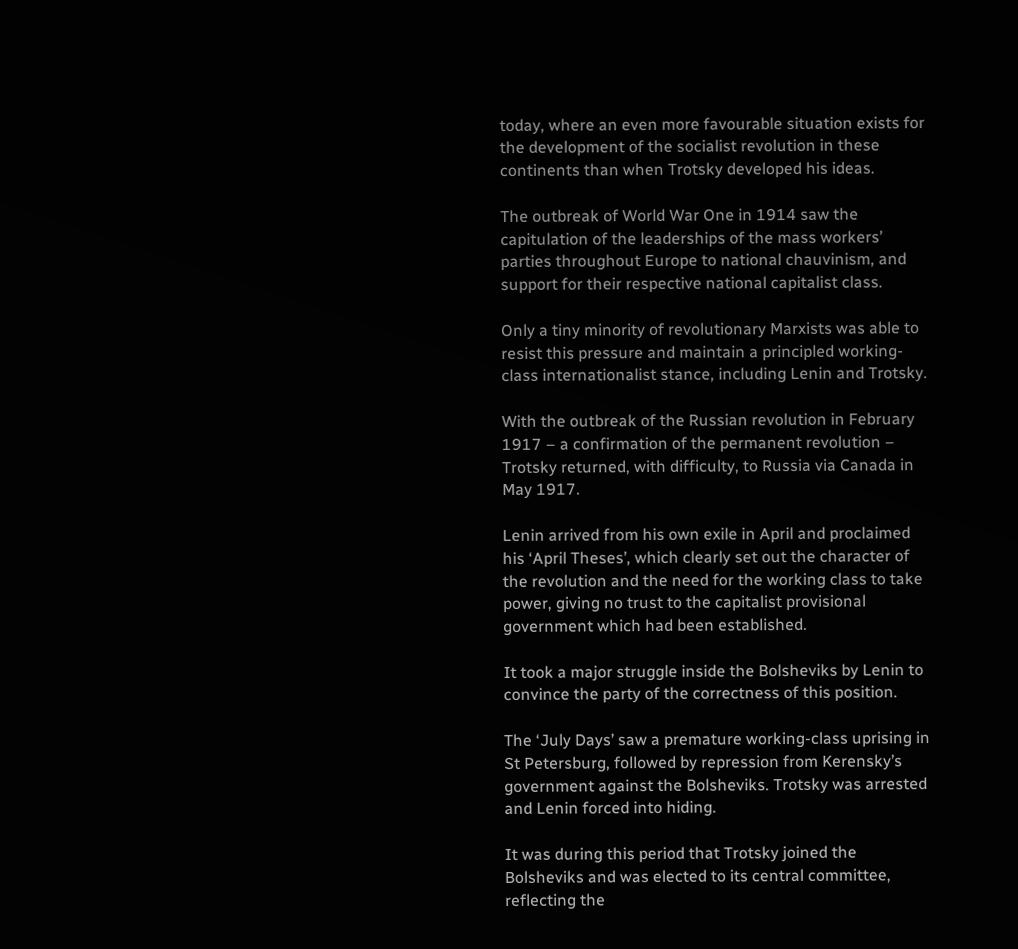today, where an even more favourable situation exists for the development of the socialist revolution in these continents than when Trotsky developed his ideas.

The outbreak of World War One in 1914 saw the capitulation of the leaderships of the mass workers’ parties throughout Europe to national chauvinism, and support for their respective national capitalist class.

Only a tiny minority of revolutionary Marxists was able to resist this pressure and maintain a principled working-class internationalist stance, including Lenin and Trotsky.

With the outbreak of the Russian revolution in February 1917 – a confirmation of the permanent revolution – Trotsky returned, with difficulty, to Russia via Canada in May 1917.

Lenin arrived from his own exile in April and proclaimed his ‘April Theses’, which clearly set out the character of the revolution and the need for the working class to take power, giving no trust to the capitalist provisional government which had been established.

It took a major struggle inside the Bolsheviks by Lenin to convince the party of the correctness of this position.

The ‘July Days’ saw a premature working-class uprising in St Petersburg, followed by repression from Kerensky’s government against the Bolsheviks. Trotsky was arrested and Lenin forced into hiding.

It was during this period that Trotsky joined the Bolsheviks and was elected to its central committee, reflecting the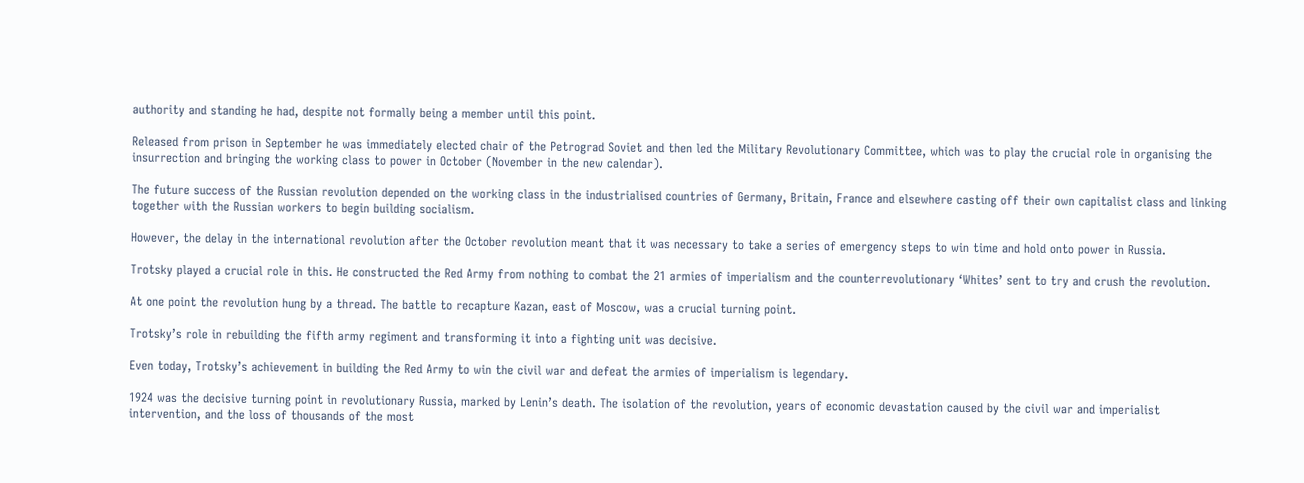authority and standing he had, despite not formally being a member until this point.

Released from prison in September he was immediately elected chair of the Petrograd Soviet and then led the Military Revolutionary Committee, which was to play the crucial role in organising the insurrection and bringing the working class to power in October (November in the new calendar).

The future success of the Russian revolution depended on the working class in the industrialised countries of Germany, Britain, France and elsewhere casting off their own capitalist class and linking together with the Russian workers to begin building socialism.

However, the delay in the international revolution after the October revolution meant that it was necessary to take a series of emergency steps to win time and hold onto power in Russia.

Trotsky played a crucial role in this. He constructed the Red Army from nothing to combat the 21 armies of imperialism and the counterrevolutionary ‘Whites’ sent to try and crush the revolution.

At one point the revolution hung by a thread. The battle to recapture Kazan, east of Moscow, was a crucial turning point.

Trotsky’s role in rebuilding the fifth army regiment and transforming it into a fighting unit was decisive.

Even today, Trotsky’s achievement in building the Red Army to win the civil war and defeat the armies of imperialism is legendary.

1924 was the decisive turning point in revolutionary Russia, marked by Lenin’s death. The isolation of the revolution, years of economic devastation caused by the civil war and imperialist intervention, and the loss of thousands of the most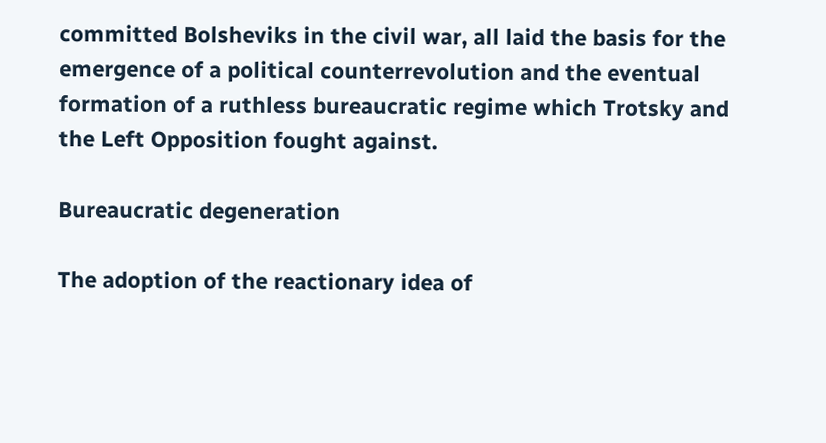committed Bolsheviks in the civil war, all laid the basis for the emergence of a political counterrevolution and the eventual formation of a ruthless bureaucratic regime which Trotsky and the Left Opposition fought against.

Bureaucratic degeneration

The adoption of the reactionary idea of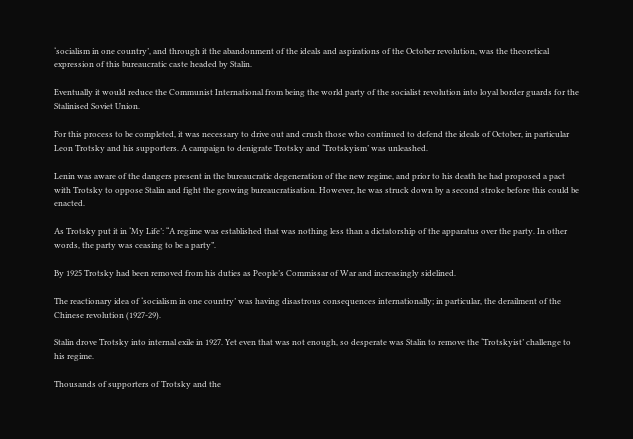‘socialism in one country’, and through it the abandonment of the ideals and aspirations of the October revolution, was the theoretical expression of this bureaucratic caste headed by Stalin.

Eventually it would reduce the Communist International from being the world party of the socialist revolution into loyal border guards for the Stalinised Soviet Union.

For this process to be completed, it was necessary to drive out and crush those who continued to defend the ideals of October, in particular Leon Trotsky and his supporters. A campaign to denigrate Trotsky and ‘Trotskyism’ was unleashed.

Lenin was aware of the dangers present in the bureaucratic degeneration of the new regime, and prior to his death he had proposed a pact with Trotsky to oppose Stalin and fight the growing bureaucratisation. However, he was struck down by a second stroke before this could be enacted.

As Trotsky put it in ‘My Life’: “A regime was established that was nothing less than a dictatorship of the apparatus over the party. In other words, the party was ceasing to be a party”.

By 1925 Trotsky had been removed from his duties as People’s Commissar of War and increasingly sidelined.

The reactionary idea of ‘socialism in one country’ was having disastrous consequences internationally; in particular, the derailment of the Chinese revolution (1927-29).

Stalin drove Trotsky into internal exile in 1927. Yet even that was not enough, so desperate was Stalin to remove the ‘Trotskyist’ challenge to his regime.

Thousands of supporters of Trotsky and the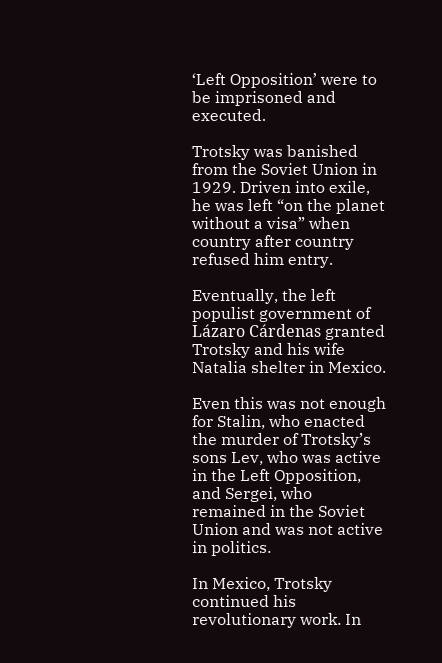‘Left Opposition’ were to be imprisoned and executed.

Trotsky was banished from the Soviet Union in 1929. Driven into exile, he was left “on the planet without a visa” when country after country refused him entry.

Eventually, the left populist government of Lázaro Cárdenas granted Trotsky and his wife Natalia shelter in Mexico.

Even this was not enough for Stalin, who enacted the murder of Trotsky’s sons Lev, who was active in the Left Opposition, and Sergei, who remained in the Soviet Union and was not active in politics.

In Mexico, Trotsky continued his revolutionary work. In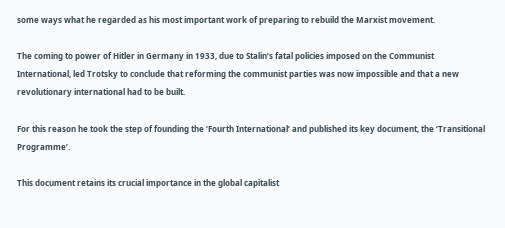some ways what he regarded as his most important work of preparing to rebuild the Marxist movement.

The coming to power of Hitler in Germany in 1933, due to Stalin’s fatal policies imposed on the Communist International, led Trotsky to conclude that reforming the communist parties was now impossible and that a new revolutionary international had to be built.

For this reason he took the step of founding the ‘Fourth International’ and published its key document, the ‘Transitional Programme’.

This document retains its crucial importance in the global capitalist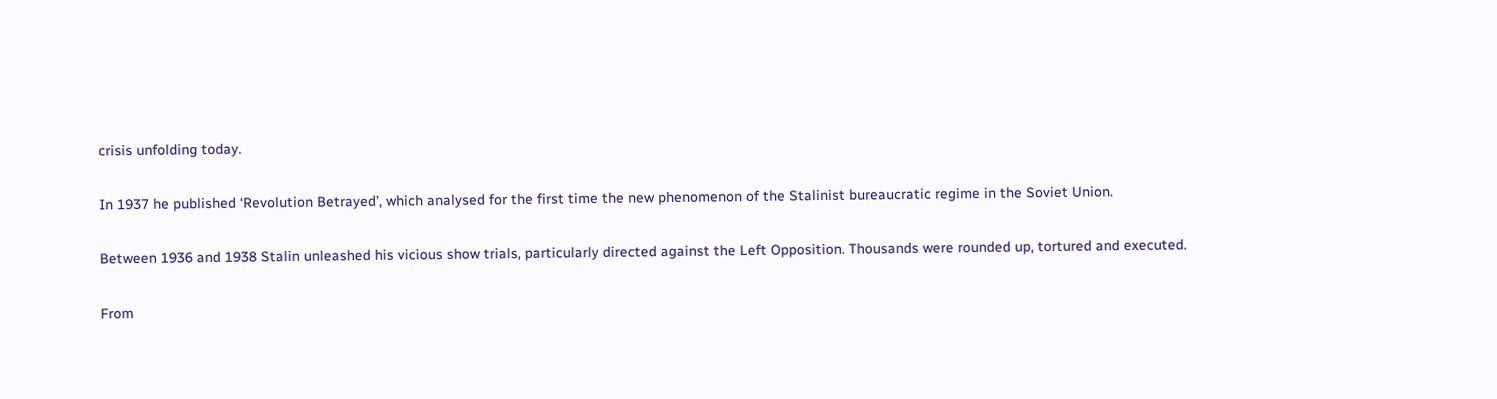crisis unfolding today.

In 1937 he published ‘Revolution Betrayed’, which analysed for the first time the new phenomenon of the Stalinist bureaucratic regime in the Soviet Union.

Between 1936 and 1938 Stalin unleashed his vicious show trials, particularly directed against the Left Opposition. Thousands were rounded up, tortured and executed.

From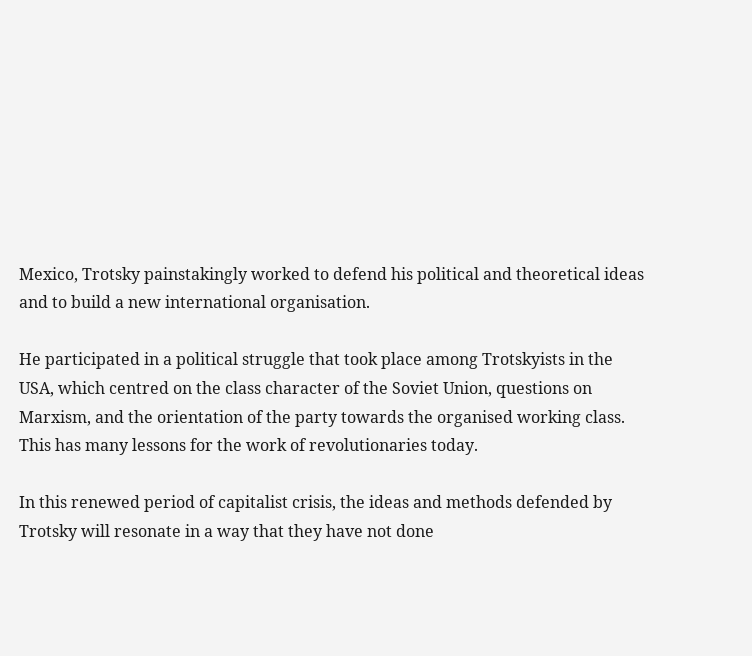Mexico, Trotsky painstakingly worked to defend his political and theoretical ideas and to build a new international organisation.

He participated in a political struggle that took place among Trotskyists in the USA, which centred on the class character of the Soviet Union, questions on Marxism, and the orientation of the party towards the organised working class. This has many lessons for the work of revolutionaries today.

In this renewed period of capitalist crisis, the ideas and methods defended by Trotsky will resonate in a way that they have not done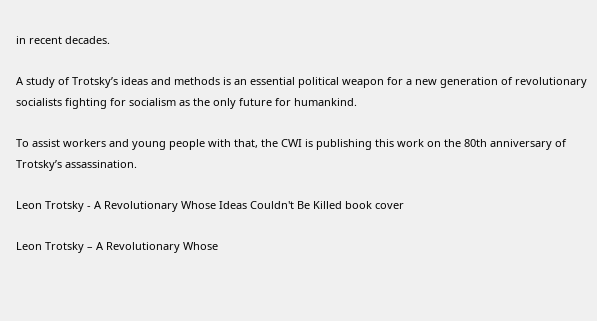in recent decades.

A study of Trotsky’s ideas and methods is an essential political weapon for a new generation of revolutionary socialists fighting for socialism as the only future for humankind.

To assist workers and young people with that, the CWI is publishing this work on the 80th anniversary of Trotsky’s assassination.

Leon Trotsky - A Revolutionary Whose Ideas Couldn't Be Killed book cover

Leon Trotsky – A Revolutionary Whose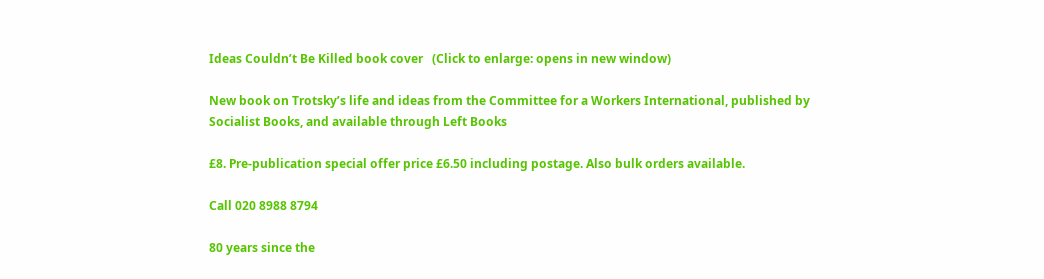Ideas Couldn’t Be Killed book cover   (Click to enlarge: opens in new window)

New book on Trotsky’s life and ideas from the Committee for a Workers International, published by Socialist Books, and available through Left Books

£8. Pre-publication special offer price £6.50 including postage. Also bulk orders available.

Call 020 8988 8794

80 years since the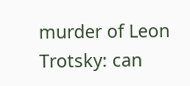murder of Leon Trotsky: can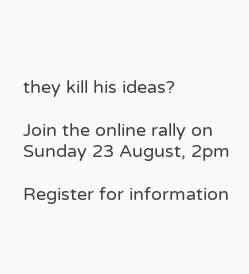they kill his ideas?

Join the online rally on Sunday 23 August, 2pm

Register for information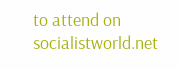to attend on socialistworld.net